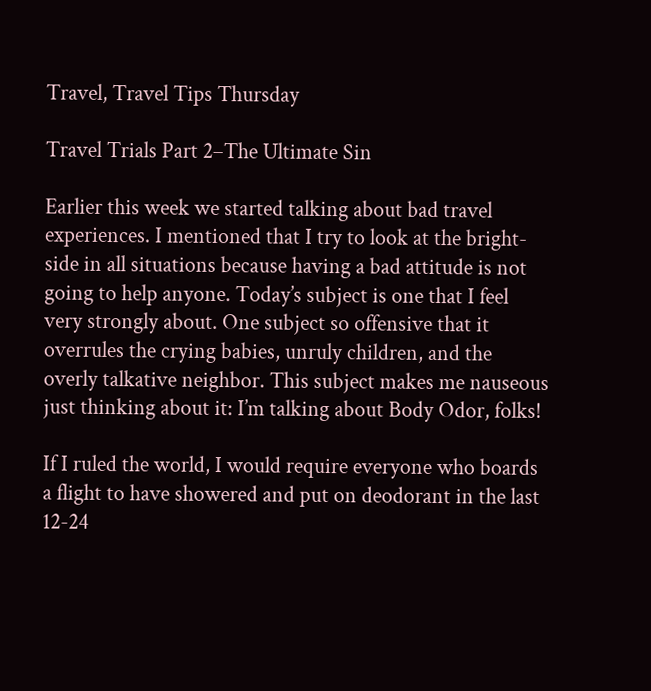Travel, Travel Tips Thursday

Travel Trials Part 2–The Ultimate Sin

Earlier this week we started talking about bad travel experiences. I mentioned that I try to look at the bright-side in all situations because having a bad attitude is not going to help anyone. Today’s subject is one that I feel very strongly about. One subject so offensive that it overrules the crying babies, unruly children, and the overly talkative neighbor. This subject makes me nauseous just thinking about it: I’m talking about Body Odor, folks!

If I ruled the world, I would require everyone who boards a flight to have showered and put on deodorant in the last 12-24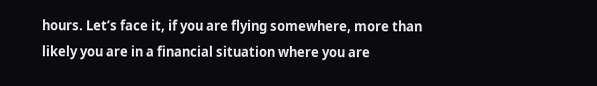hours. Let’s face it, if you are flying somewhere, more than likely you are in a financial situation where you are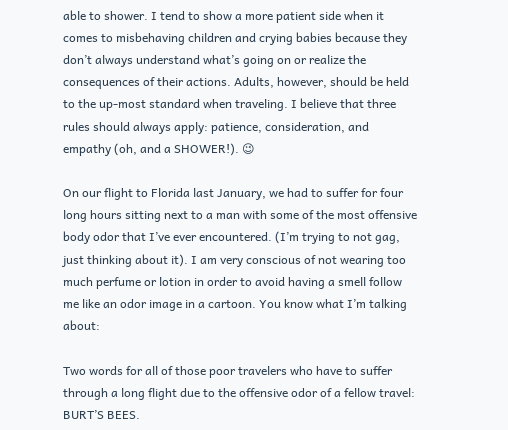able to shower. I tend to show a more patient side when it comes to misbehaving children and crying babies because they don’t always understand what’s going on or realize the consequences of their actions. Adults, however, should be held to the up-most standard when traveling. I believe that three rules should always apply: patience, consideration, and empathy (oh, and a SHOWER!). 😉

On our flight to Florida last January, we had to suffer for four long hours sitting next to a man with some of the most offensive body odor that I’ve ever encountered. (I’m trying to not gag, just thinking about it). I am very conscious of not wearing too much perfume or lotion in order to avoid having a smell follow me like an odor image in a cartoon. You know what I’m talking about:

Two words for all of those poor travelers who have to suffer through a long flight due to the offensive odor of a fellow travel: BURT’S BEES.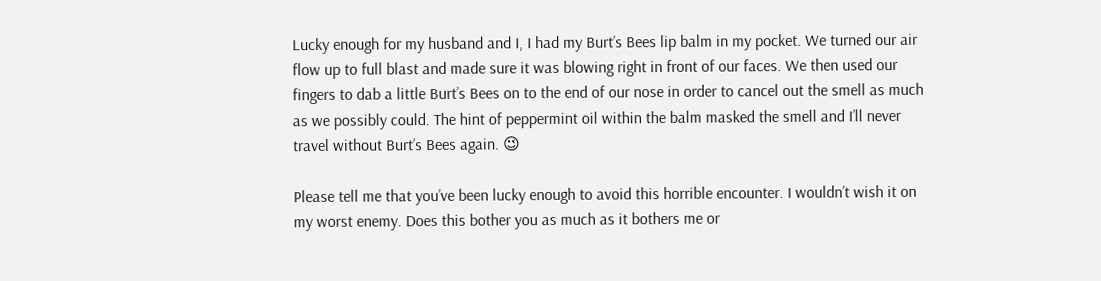Lucky enough for my husband and I, I had my Burt’s Bees lip balm in my pocket. We turned our air flow up to full blast and made sure it was blowing right in front of our faces. We then used our fingers to dab a little Burt’s Bees on to the end of our nose in order to cancel out the smell as much as we possibly could. The hint of peppermint oil within the balm masked the smell and I’ll never travel without Burt’s Bees again. 😉

Please tell me that you’ve been lucky enough to avoid this horrible encounter. I wouldn’t wish it on my worst enemy. Does this bother you as much as it bothers me or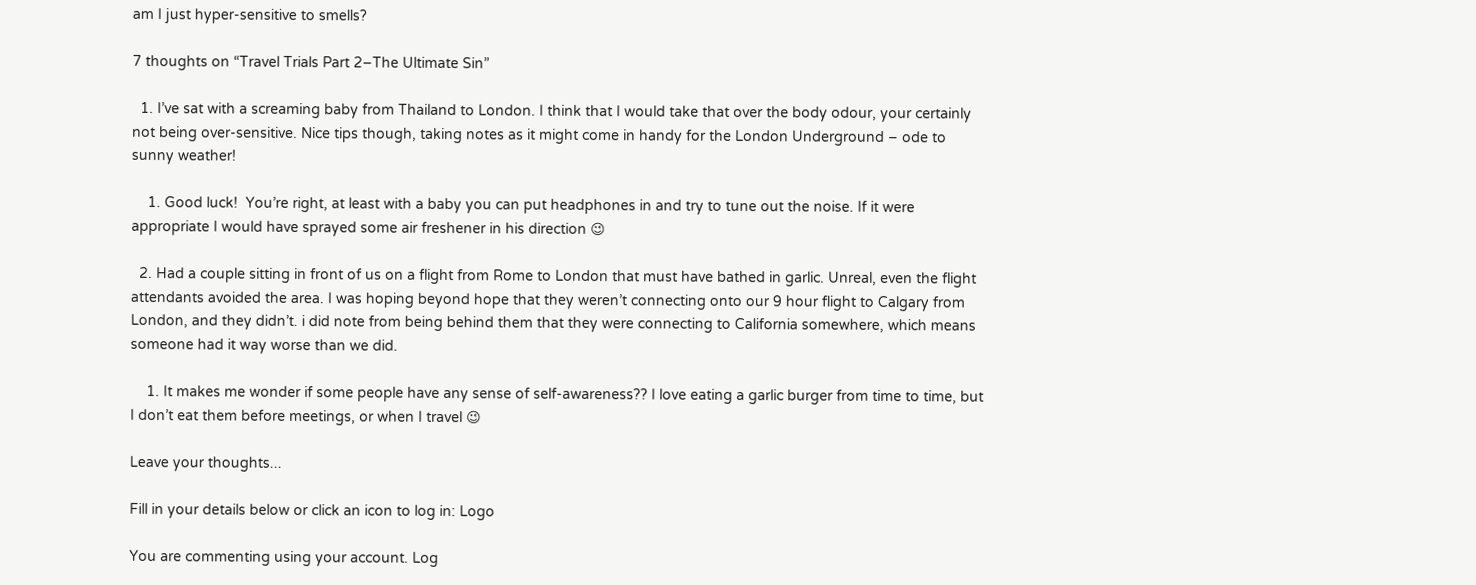am I just hyper-sensitive to smells?

7 thoughts on “Travel Trials Part 2–The Ultimate Sin”

  1. I’ve sat with a screaming baby from Thailand to London. I think that I would take that over the body odour, your certainly not being over-sensitive. Nice tips though, taking notes as it might come in handy for the London Underground – ode to sunny weather!

    1. Good luck!  You’re right, at least with a baby you can put headphones in and try to tune out the noise. If it were appropriate I would have sprayed some air freshener in his direction 😉

  2. Had a couple sitting in front of us on a flight from Rome to London that must have bathed in garlic. Unreal, even the flight attendants avoided the area. I was hoping beyond hope that they weren’t connecting onto our 9 hour flight to Calgary from London, and they didn’t. i did note from being behind them that they were connecting to California somewhere, which means someone had it way worse than we did.

    1. It makes me wonder if some people have any sense of self-awareness?? I love eating a garlic burger from time to time, but I don’t eat them before meetings, or when I travel 😉

Leave your thoughts...

Fill in your details below or click an icon to log in: Logo

You are commenting using your account. Log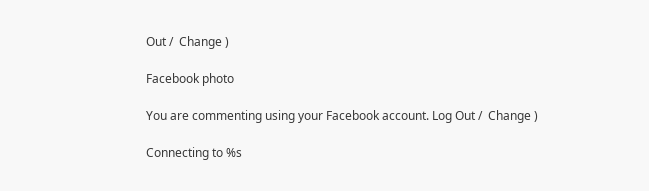Out /  Change )

Facebook photo

You are commenting using your Facebook account. Log Out /  Change )

Connecting to %s